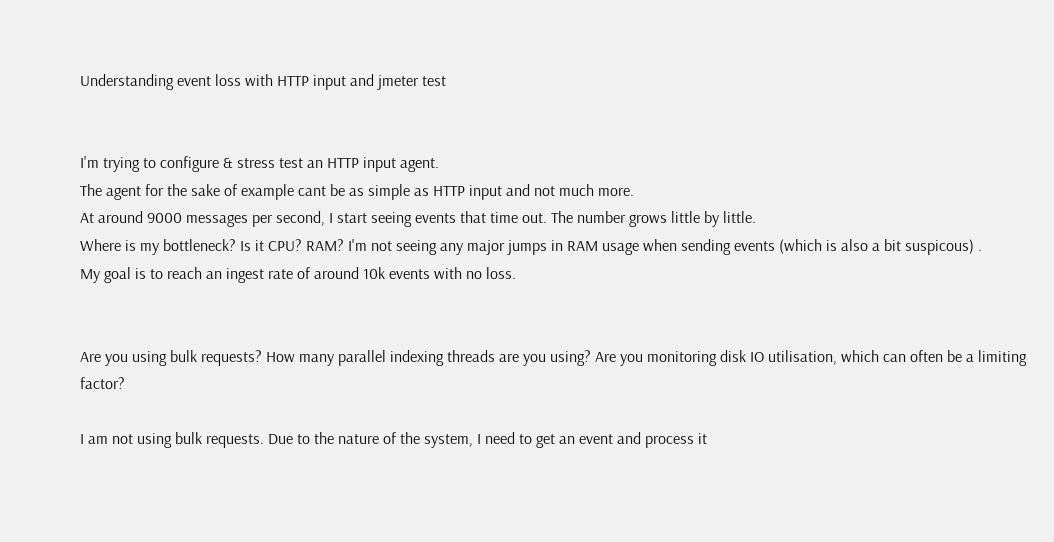Understanding event loss with HTTP input and jmeter test


I'm trying to configure & stress test an HTTP input agent.
The agent for the sake of example cant be as simple as HTTP input and not much more.
At around 9000 messages per second, I start seeing events that time out. The number grows little by little.
Where is my bottleneck? Is it CPU? RAM? I'm not seeing any major jumps in RAM usage when sending events (which is also a bit suspicous) .
My goal is to reach an ingest rate of around 10k events with no loss.


Are you using bulk requests? How many parallel indexing threads are you using? Are you monitoring disk IO utilisation, which can often be a limiting factor?

I am not using bulk requests. Due to the nature of the system, I need to get an event and process it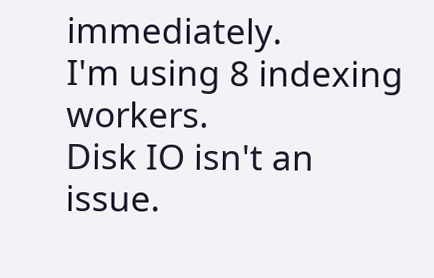immediately.
I'm using 8 indexing workers.
Disk IO isn't an issue.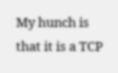My hunch is that it is a TCP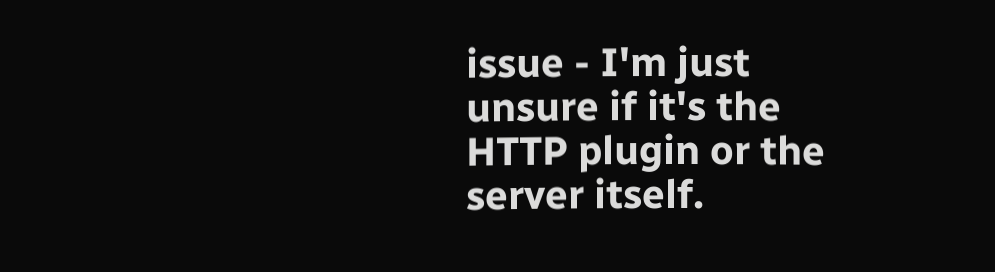issue - I'm just unsure if it's the HTTP plugin or the server itself.